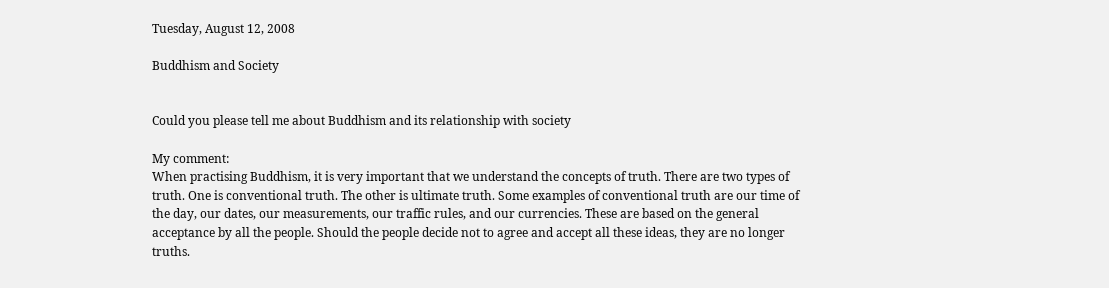Tuesday, August 12, 2008

Buddhism and Society


Could you please tell me about Buddhism and its relationship with society

My comment:
When practising Buddhism, it is very important that we understand the concepts of truth. There are two types of truth. One is conventional truth. The other is ultimate truth. Some examples of conventional truth are our time of the day, our dates, our measurements, our traffic rules, and our currencies. These are based on the general acceptance by all the people. Should the people decide not to agree and accept all these ideas, they are no longer truths.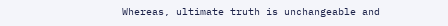Whereas, ultimate truth is unchangeable and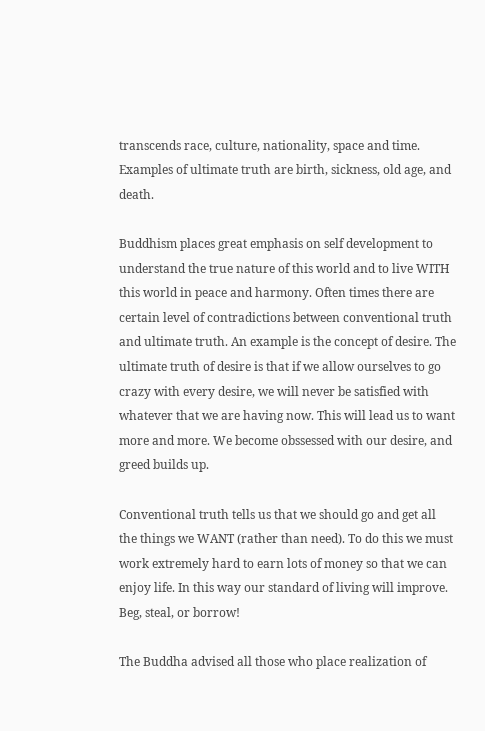transcends race, culture, nationality, space and time. Examples of ultimate truth are birth, sickness, old age, and death.

Buddhism places great emphasis on self development to understand the true nature of this world and to live WITH this world in peace and harmony. Often times there are certain level of contradictions between conventional truth and ultimate truth. An example is the concept of desire. The ultimate truth of desire is that if we allow ourselves to go crazy with every desire, we will never be satisfied with whatever that we are having now. This will lead us to want more and more. We become obssessed with our desire, and greed builds up.

Conventional truth tells us that we should go and get all the things we WANT (rather than need). To do this we must work extremely hard to earn lots of money so that we can enjoy life. In this way our standard of living will improve. Beg, steal, or borrow!

The Buddha advised all those who place realization of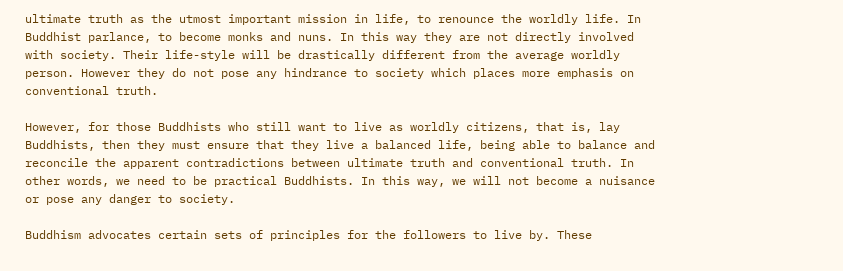ultimate truth as the utmost important mission in life, to renounce the worldly life. In Buddhist parlance, to become monks and nuns. In this way they are not directly involved with society. Their life-style will be drastically different from the average worldly person. However they do not pose any hindrance to society which places more emphasis on conventional truth.

However, for those Buddhists who still want to live as worldly citizens, that is, lay Buddhists, then they must ensure that they live a balanced life, being able to balance and reconcile the apparent contradictions between ultimate truth and conventional truth. In other words, we need to be practical Buddhists. In this way, we will not become a nuisance or pose any danger to society.

Buddhism advocates certain sets of principles for the followers to live by. These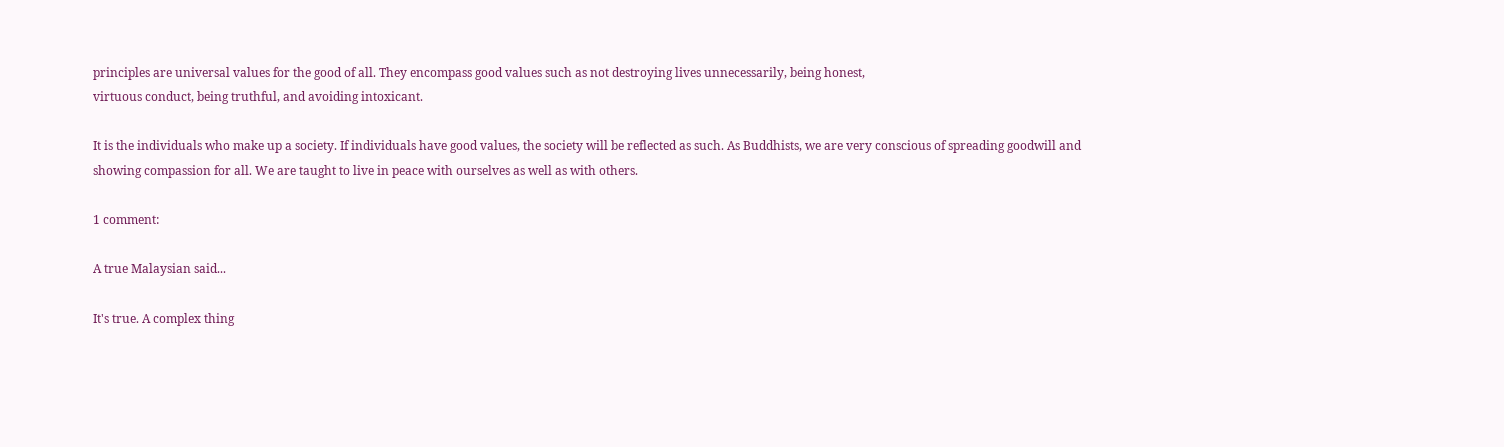principles are universal values for the good of all. They encompass good values such as not destroying lives unnecessarily, being honest,
virtuous conduct, being truthful, and avoiding intoxicant.

It is the individuals who make up a society. If individuals have good values, the society will be reflected as such. As Buddhists, we are very conscious of spreading goodwill and showing compassion for all. We are taught to live in peace with ourselves as well as with others.

1 comment:

A true Malaysian said...

It's true. A complex thing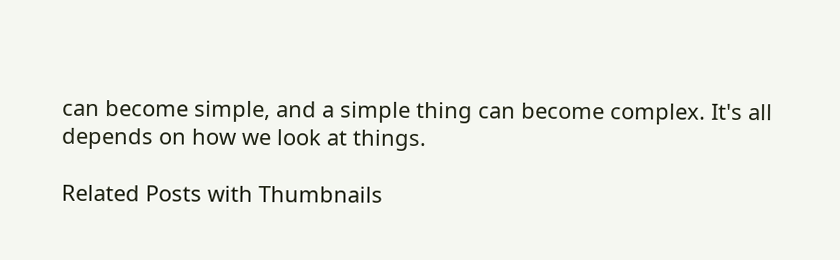can become simple, and a simple thing can become complex. It's all depends on how we look at things.

Related Posts with Thumbnails